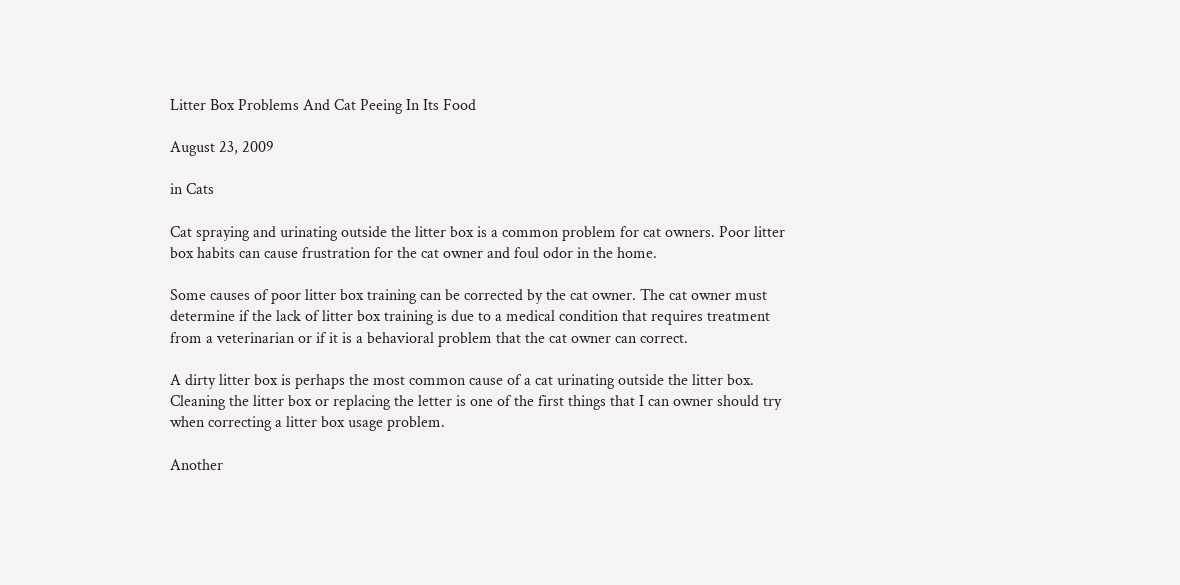Litter Box Problems And Cat Peeing In Its Food

August 23, 2009

in Cats

Cat spraying and urinating outside the litter box is a common problem for cat owners. Poor litter box habits can cause frustration for the cat owner and foul odor in the home.

Some causes of poor litter box training can be corrected by the cat owner. The cat owner must determine if the lack of litter box training is due to a medical condition that requires treatment from a veterinarian or if it is a behavioral problem that the cat owner can correct.

A dirty litter box is perhaps the most common cause of a cat urinating outside the litter box. Cleaning the litter box or replacing the letter is one of the first things that I can owner should try when correcting a litter box usage problem.

Another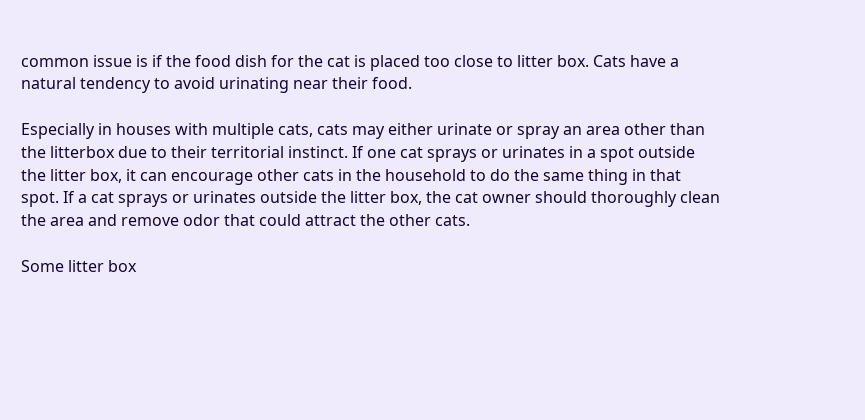common issue is if the food dish for the cat is placed too close to litter box. Cats have a natural tendency to avoid urinating near their food.

Especially in houses with multiple cats, cats may either urinate or spray an area other than the litterbox due to their territorial instinct. If one cat sprays or urinates in a spot outside the litter box, it can encourage other cats in the household to do the same thing in that spot. If a cat sprays or urinates outside the litter box, the cat owner should thoroughly clean the area and remove odor that could attract the other cats.

Some litter box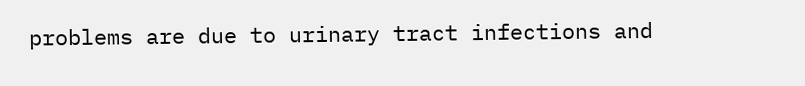problems are due to urinary tract infections and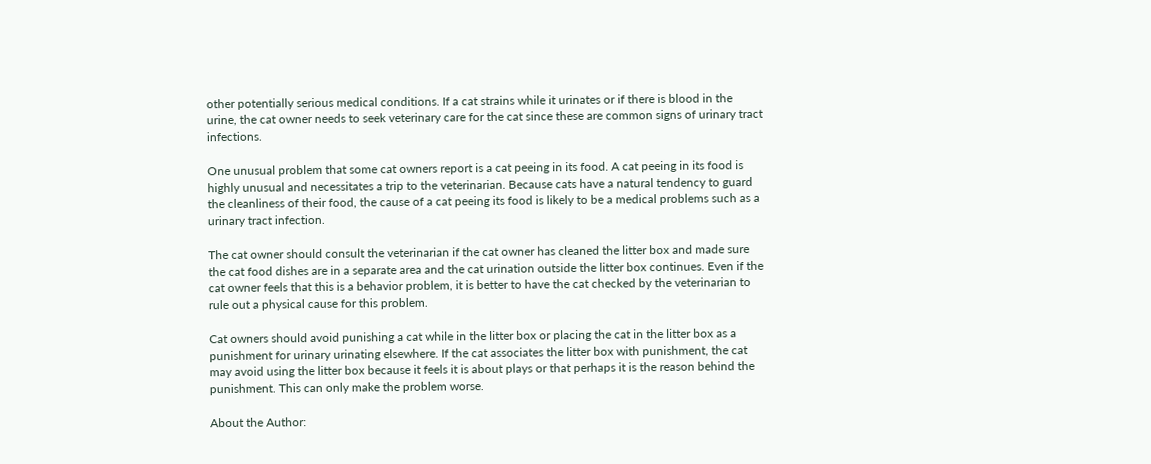other potentially serious medical conditions. If a cat strains while it urinates or if there is blood in the urine, the cat owner needs to seek veterinary care for the cat since these are common signs of urinary tract infections.

One unusual problem that some cat owners report is a cat peeing in its food. A cat peeing in its food is highly unusual and necessitates a trip to the veterinarian. Because cats have a natural tendency to guard the cleanliness of their food, the cause of a cat peeing its food is likely to be a medical problems such as a urinary tract infection.

The cat owner should consult the veterinarian if the cat owner has cleaned the litter box and made sure the cat food dishes are in a separate area and the cat urination outside the litter box continues. Even if the cat owner feels that this is a behavior problem, it is better to have the cat checked by the veterinarian to rule out a physical cause for this problem.

Cat owners should avoid punishing a cat while in the litter box or placing the cat in the litter box as a punishment for urinary urinating elsewhere. If the cat associates the litter box with punishment, the cat may avoid using the litter box because it feels it is about plays or that perhaps it is the reason behind the punishment. This can only make the problem worse.

About the Author: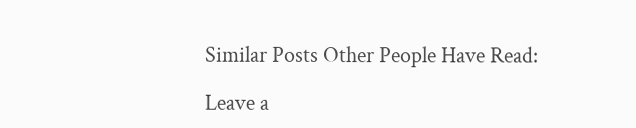Similar Posts Other People Have Read:

Leave a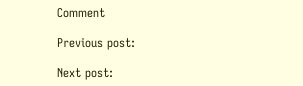Comment

Previous post:

Next post: